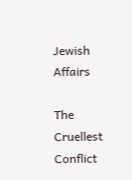Jewish Affairs

The Cruellest Conflict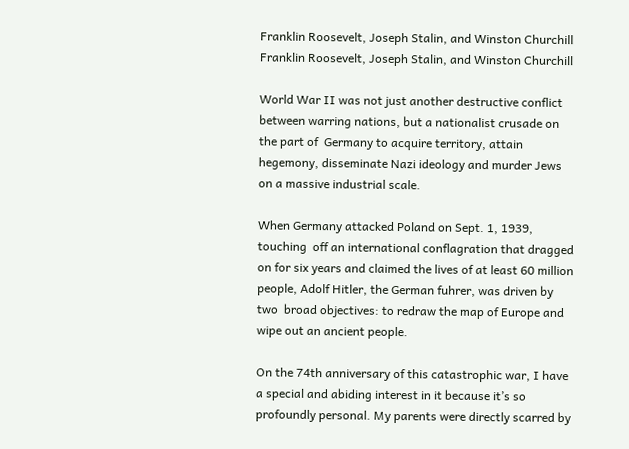Franklin Roosevelt, Joseph Stalin, and Winston Churchill
Franklin Roosevelt, Joseph Stalin, and Winston Churchill

World War II was not just another destructive conflict between warring nations, but a nationalist crusade on the part of  Germany to acquire territory, attain hegemony, disseminate Nazi ideology and murder Jews on a massive industrial scale.

When Germany attacked Poland on Sept. 1, 1939, touching  off an international conflagration that dragged on for six years and claimed the lives of at least 60 million people, Adolf Hitler, the German fuhrer, was driven by two  broad objectives: to redraw the map of Europe and wipe out an ancient people.

On the 74th anniversary of this catastrophic war, I have a special and abiding interest in it because it’s so profoundly personal. My parents were directly scarred by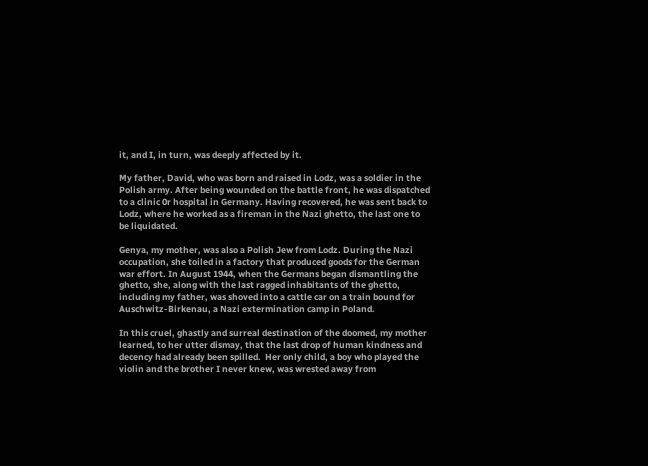it, and I, in turn, was deeply affected by it.

My father, David, who was born and raised in Lodz, was a soldier in the Polish army. After being wounded on the battle front, he was dispatched to a clinic 0r hospital in Germany. Having recovered, he was sent back to Lodz, where he worked as a fireman in the Nazi ghetto, the last one to be liquidated.

Genya, my mother, was also a Polish Jew from Lodz. During the Nazi occupation, she toiled in a factory that produced goods for the German war effort. In August 1944, when the Germans began dismantling the ghetto, she, along with the last ragged inhabitants of the ghetto, including my father, was shoved into a cattle car on a train bound for Auschwitz-Birkenau, a Nazi extermination camp in Poland.

In this cruel, ghastly and surreal destination of the doomed, my mother learned, to her utter dismay, that the last drop of human kindness and decency had already been spilled.  Her only child, a boy who played the violin and the brother I never knew, was wrested away from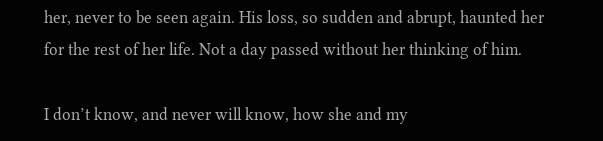her, never to be seen again. His loss, so sudden and abrupt, haunted her for the rest of her life. Not a day passed without her thinking of him.

I don’t know, and never will know, how she and my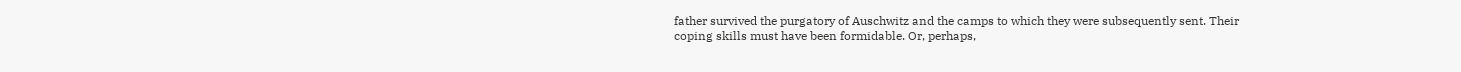father survived the purgatory of Auschwitz and the camps to which they were subsequently sent. Their coping skills must have been formidable. Or, perhaps,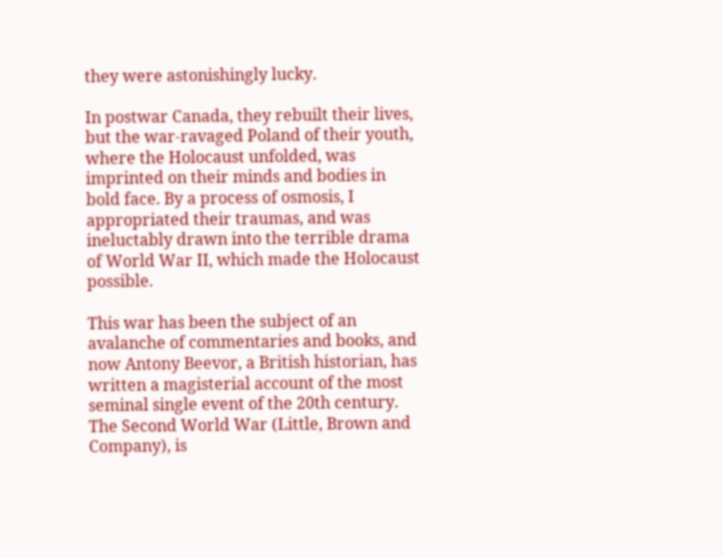they were astonishingly lucky.

In postwar Canada, they rebuilt their lives, but the war-ravaged Poland of their youth, where the Holocaust unfolded, was imprinted on their minds and bodies in bold face. By a process of osmosis, I appropriated their traumas, and was ineluctably drawn into the terrible drama of World War II, which made the Holocaust possible.

This war has been the subject of an avalanche of commentaries and books, and now Antony Beevor, a British historian, has written a magisterial account of the most seminal single event of the 20th century. The Second World War (Little, Brown and Company), is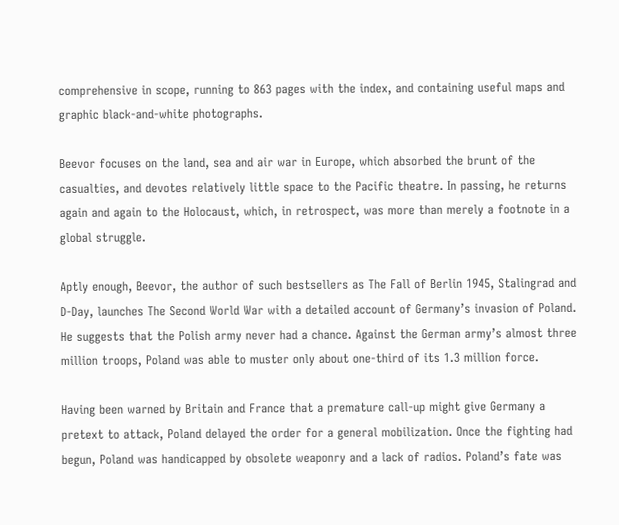comprehensive in scope, running to 863 pages with the index, and containing useful maps and graphic black-and-white photographs.

Beevor focuses on the land, sea and air war in Europe, which absorbed the brunt of the casualties, and devotes relatively little space to the Pacific theatre. In passing, he returns again and again to the Holocaust, which, in retrospect, was more than merely a footnote in a global struggle.

Aptly enough, Beevor, the author of such bestsellers as The Fall of Berlin 1945, Stalingrad and D-Day, launches The Second World War with a detailed account of Germany’s invasion of Poland. He suggests that the Polish army never had a chance. Against the German army’s almost three million troops, Poland was able to muster only about one-third of its 1.3 million force.

Having been warned by Britain and France that a premature call-up might give Germany a pretext to attack, Poland delayed the order for a general mobilization. Once the fighting had begun, Poland was handicapped by obsolete weaponry and a lack of radios. Poland’s fate was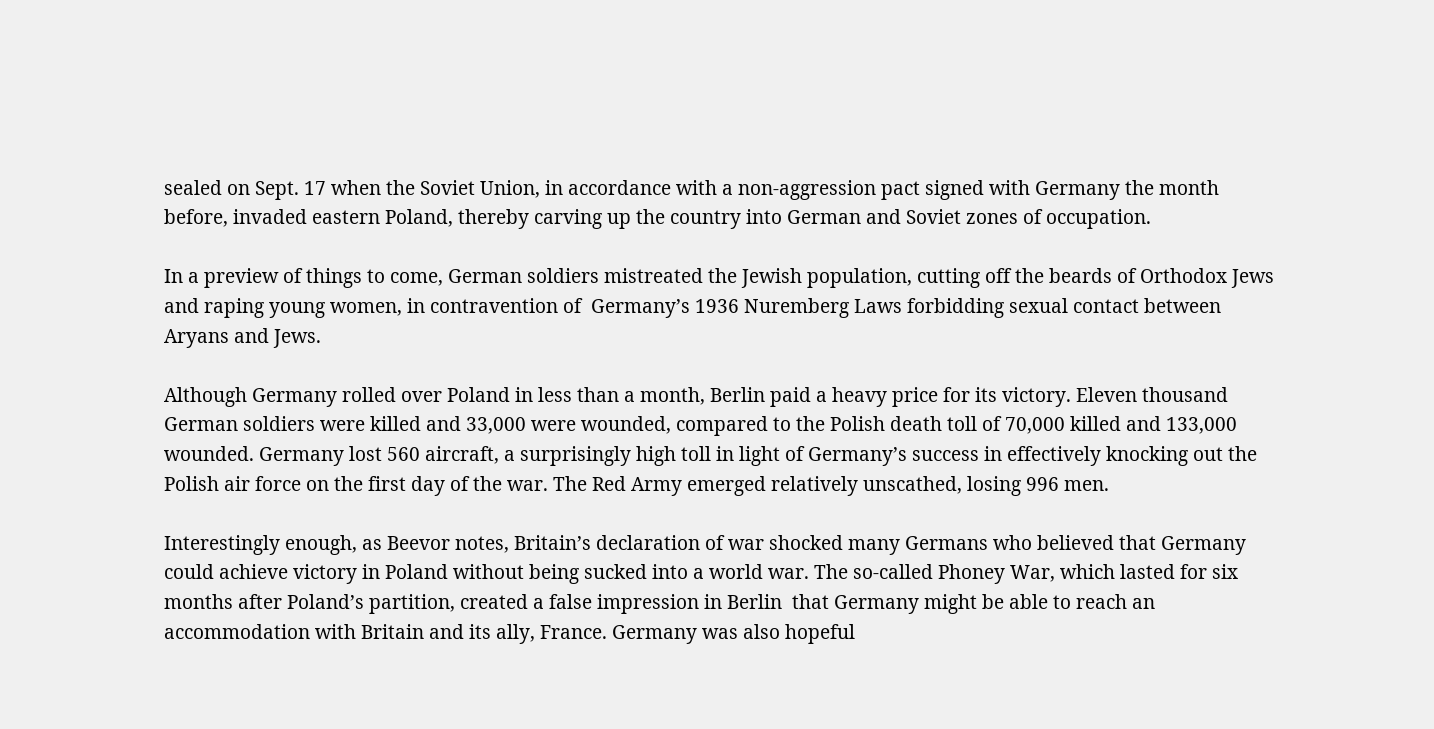sealed on Sept. 17 when the Soviet Union, in accordance with a non-aggression pact signed with Germany the month before, invaded eastern Poland, thereby carving up the country into German and Soviet zones of occupation.

In a preview of things to come, German soldiers mistreated the Jewish population, cutting off the beards of Orthodox Jews and raping young women, in contravention of  Germany’s 1936 Nuremberg Laws forbidding sexual contact between Aryans and Jews.

Although Germany rolled over Poland in less than a month, Berlin paid a heavy price for its victory. Eleven thousand German soldiers were killed and 33,000 were wounded, compared to the Polish death toll of 70,000 killed and 133,000 wounded. Germany lost 560 aircraft, a surprisingly high toll in light of Germany’s success in effectively knocking out the Polish air force on the first day of the war. The Red Army emerged relatively unscathed, losing 996 men.

Interestingly enough, as Beevor notes, Britain’s declaration of war shocked many Germans who believed that Germany could achieve victory in Poland without being sucked into a world war. The so-called Phoney War, which lasted for six months after Poland’s partition, created a false impression in Berlin  that Germany might be able to reach an accommodation with Britain and its ally, France. Germany was also hopeful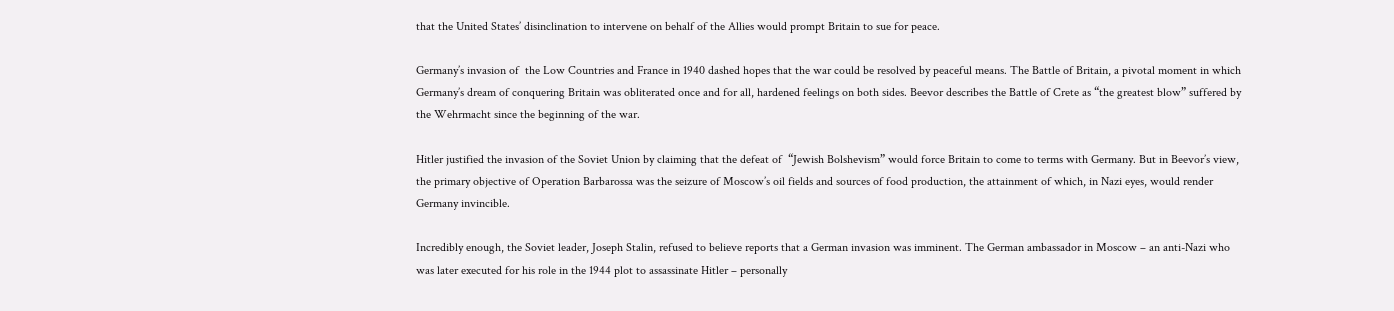that the United States’ disinclination to intervene on behalf of the Allies would prompt Britain to sue for peace.

Germany’s invasion of  the Low Countries and France in 1940 dashed hopes that the war could be resolved by peaceful means. The Battle of Britain, a pivotal moment in which Germany’s dream of conquering Britain was obliterated once and for all, hardened feelings on both sides. Beevor describes the Battle of Crete as “the greatest blow” suffered by the Wehrmacht since the beginning of the war.

Hitler justified the invasion of the Soviet Union by claiming that the defeat of  “Jewish Bolshevism” would force Britain to come to terms with Germany. But in Beevor’s view, the primary objective of Operation Barbarossa was the seizure of Moscow’s oil fields and sources of food production, the attainment of which, in Nazi eyes, would render Germany invincible.

Incredibly enough, the Soviet leader, Joseph Stalin, refused to believe reports that a German invasion was imminent. The German ambassador in Moscow – an anti-Nazi who was later executed for his role in the 1944 plot to assassinate Hitler – personally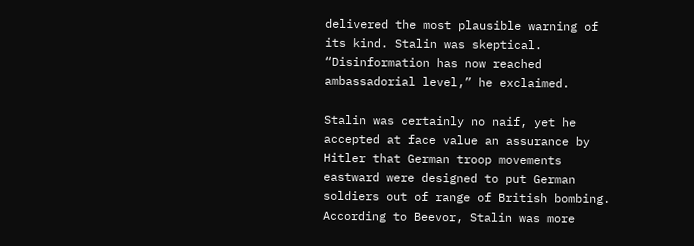delivered the most plausible warning of its kind. Stalin was skeptical. “Disinformation has now reached ambassadorial level,” he exclaimed.

Stalin was certainly no naif, yet he accepted at face value an assurance by Hitler that German troop movements eastward were designed to put German soldiers out of range of British bombing. According to Beevor, Stalin was more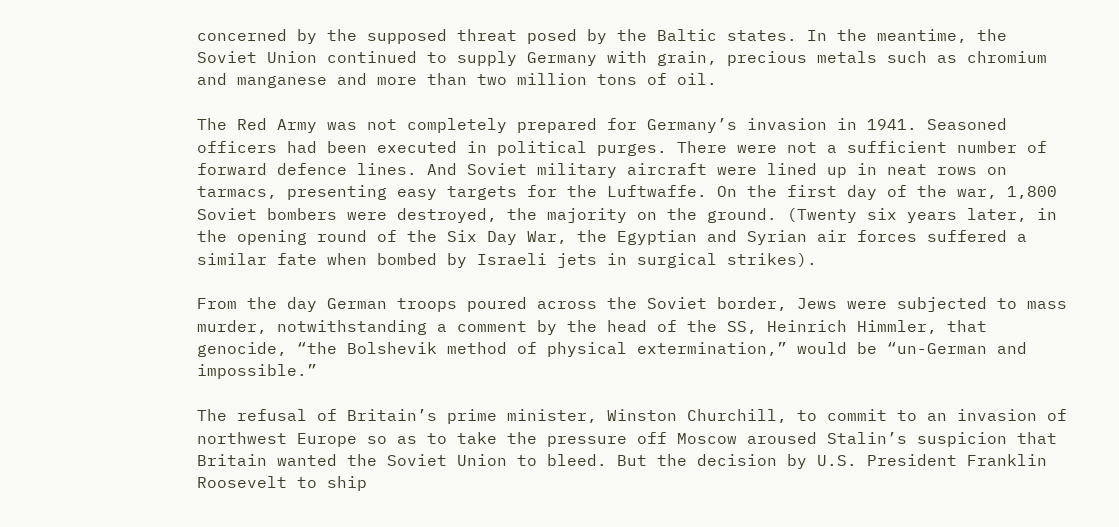concerned by the supposed threat posed by the Baltic states. In the meantime, the Soviet Union continued to supply Germany with grain, precious metals such as chromium and manganese and more than two million tons of oil.

The Red Army was not completely prepared for Germany’s invasion in 1941. Seasoned officers had been executed in political purges. There were not a sufficient number of forward defence lines. And Soviet military aircraft were lined up in neat rows on tarmacs, presenting easy targets for the Luftwaffe. On the first day of the war, 1,800 Soviet bombers were destroyed, the majority on the ground. (Twenty six years later, in the opening round of the Six Day War, the Egyptian and Syrian air forces suffered a similar fate when bombed by Israeli jets in surgical strikes).

From the day German troops poured across the Soviet border, Jews were subjected to mass murder, notwithstanding a comment by the head of the SS, Heinrich Himmler, that genocide, “the Bolshevik method of physical extermination,” would be “un-German and impossible.”

The refusal of Britain’s prime minister, Winston Churchill, to commit to an invasion of northwest Europe so as to take the pressure off Moscow aroused Stalin’s suspicion that Britain wanted the Soviet Union to bleed. But the decision by U.S. President Franklin Roosevelt to ship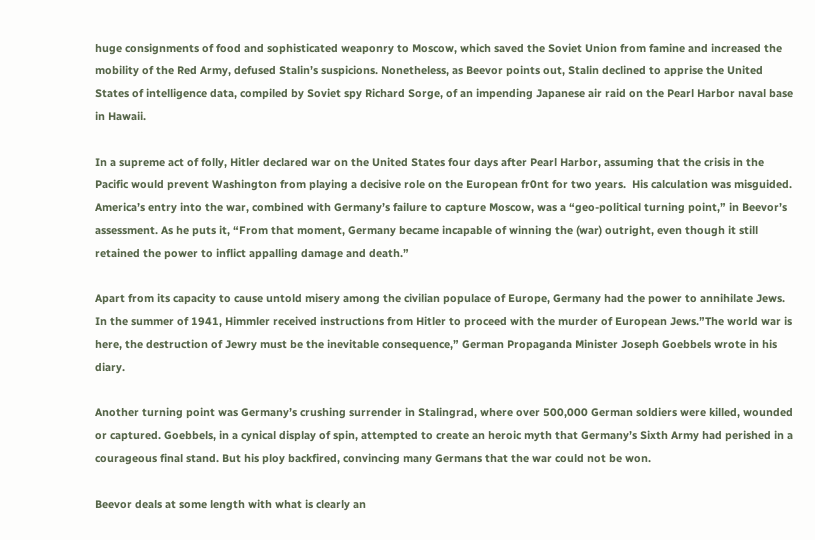huge consignments of food and sophisticated weaponry to Moscow, which saved the Soviet Union from famine and increased the mobility of the Red Army, defused Stalin’s suspicions. Nonetheless, as Beevor points out, Stalin declined to apprise the United States of intelligence data, compiled by Soviet spy Richard Sorge, of an impending Japanese air raid on the Pearl Harbor naval base in Hawaii.

In a supreme act of folly, Hitler declared war on the United States four days after Pearl Harbor, assuming that the crisis in the Pacific would prevent Washington from playing a decisive role on the European fr0nt for two years.  His calculation was misguided. America’s entry into the war, combined with Germany’s failure to capture Moscow, was a “geo-political turning point,” in Beevor’s assessment. As he puts it, “From that moment, Germany became incapable of winning the (war) outright, even though it still retained the power to inflict appalling damage and death.”

Apart from its capacity to cause untold misery among the civilian populace of Europe, Germany had the power to annihilate Jews. In the summer of 1941, Himmler received instructions from Hitler to proceed with the murder of European Jews.”The world war is here, the destruction of Jewry must be the inevitable consequence,” German Propaganda Minister Joseph Goebbels wrote in his diary.

Another turning point was Germany’s crushing surrender in Stalingrad, where over 500,000 German soldiers were killed, wounded or captured. Goebbels, in a cynical display of spin, attempted to create an heroic myth that Germany’s Sixth Army had perished in a courageous final stand. But his ploy backfired, convincing many Germans that the war could not be won.

Beevor deals at some length with what is clearly an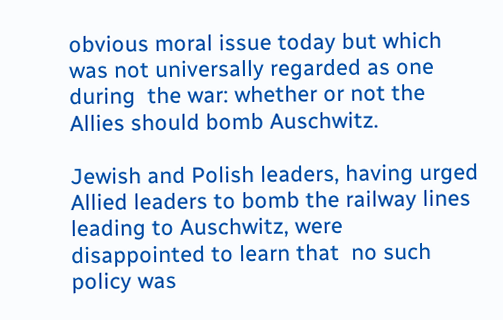obvious moral issue today but which was not universally regarded as one during  the war: whether or not the Allies should bomb Auschwitz.

Jewish and Polish leaders, having urged Allied leaders to bomb the railway lines leading to Auschwitz, were disappointed to learn that  no such policy was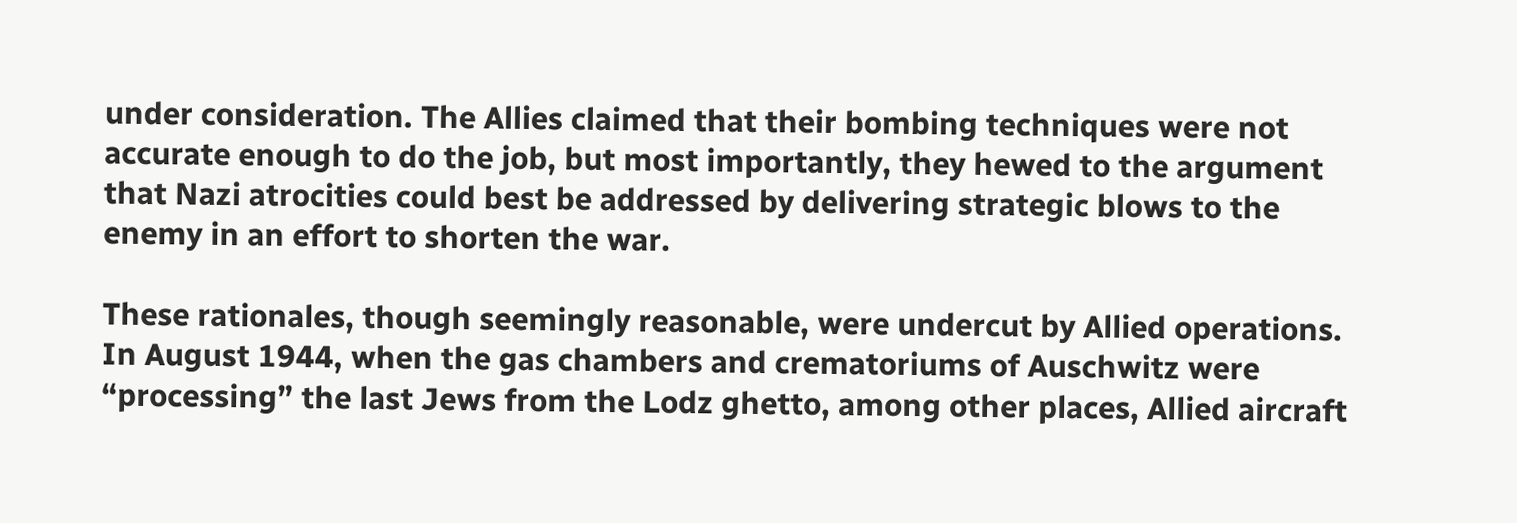under consideration. The Allies claimed that their bombing techniques were not accurate enough to do the job, but most importantly, they hewed to the argument that Nazi atrocities could best be addressed by delivering strategic blows to the enemy in an effort to shorten the war.

These rationales, though seemingly reasonable, were undercut by Allied operations. In August 1944, when the gas chambers and crematoriums of Auschwitz were “processing” the last Jews from the Lodz ghetto, among other places, Allied aircraft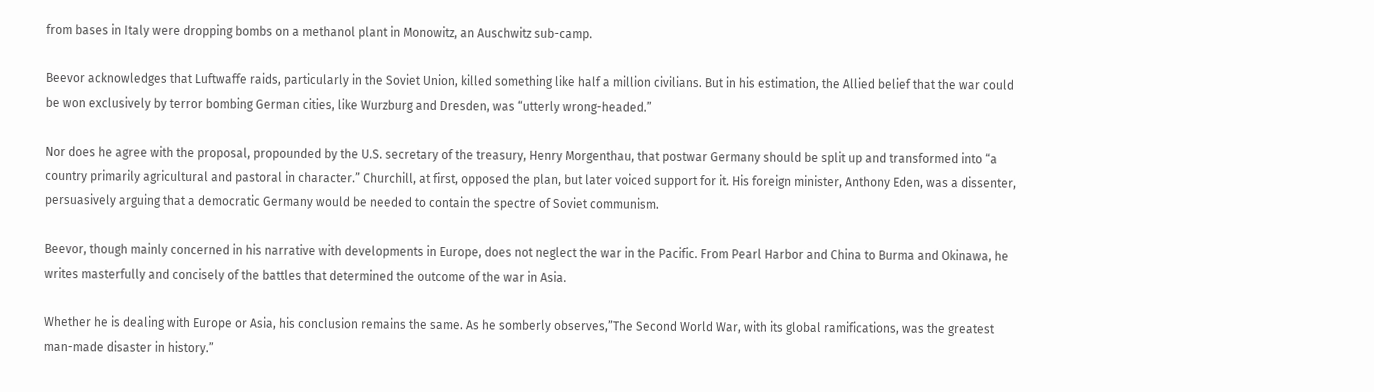from bases in Italy were dropping bombs on a methanol plant in Monowitz, an Auschwitz sub-camp.

Beevor acknowledges that Luftwaffe raids, particularly in the Soviet Union, killed something like half a million civilians. But in his estimation, the Allied belief that the war could be won exclusively by terror bombing German cities, like Wurzburg and Dresden, was “utterly wrong-headed.”

Nor does he agree with the proposal, propounded by the U.S. secretary of the treasury, Henry Morgenthau, that postwar Germany should be split up and transformed into “a country primarily agricultural and pastoral in character.” Churchill, at first, opposed the plan, but later voiced support for it. His foreign minister, Anthony Eden, was a dissenter, persuasively arguing that a democratic Germany would be needed to contain the spectre of Soviet communism.

Beevor, though mainly concerned in his narrative with developments in Europe, does not neglect the war in the Pacific. From Pearl Harbor and China to Burma and Okinawa, he writes masterfully and concisely of the battles that determined the outcome of the war in Asia.

Whether he is dealing with Europe or Asia, his conclusion remains the same. As he somberly observes,”The Second World War, with its global ramifications, was the greatest man-made disaster in history.”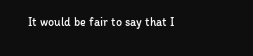It would be fair to say that I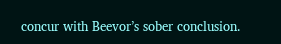concur with Beevor’s sober conclusion.